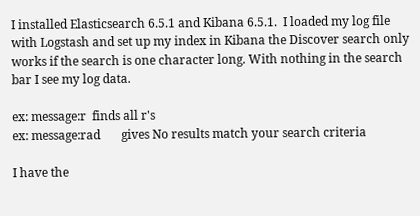I installed Elasticsearch 6.5.1 and Kibana 6.5.1.  I loaded my log file with Logstash and set up my index in Kibana the Discover search only works if the search is one character long. With nothing in the search bar I see my log data.

ex: message:r  finds all r's
ex: message:rad       gives No results match your search criteria

I have the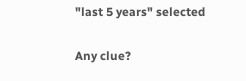"last 5 years" selected

Any clue?